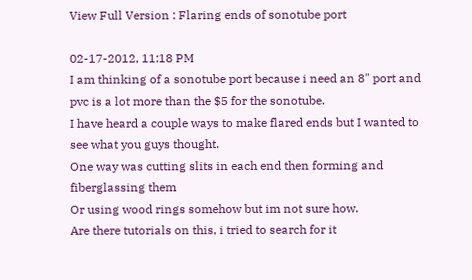View Full Version : Flaring ends of sonotube port

02-17-2012, 11:18 PM
I am thinking of a sonotube port because i need an 8" port and pvc is a lot more than the $5 for the sonotube.
I have heard a couple ways to make flared ends but I wanted to see what you guys thought.
One way was cutting slits in each end then forming and fiberglassing them
Or using wood rings somehow but im not sure how.
Are there tutorials on this, i tried to search for it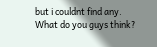but i couldnt find any.
What do you guys think?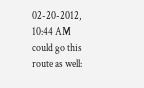02-20-2012, 10:44 AM
could go this route as well: